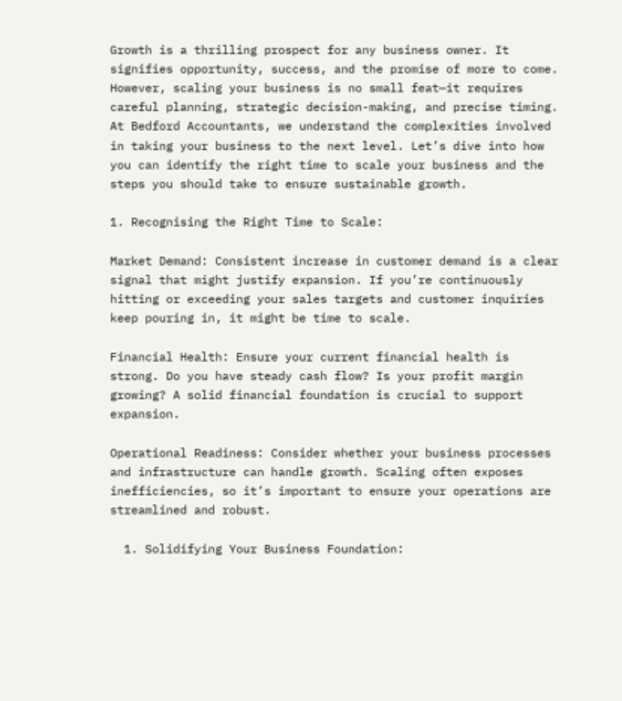Growth is a thrilling prospect for any business owner. It signifies opportunity, success, and the promise of more to come. However, scaling your business is no small feat—it requires careful planning, strategic decision-making, and precise timing. At Bedford Accountants, we understand the complexities involved in taking your business to the next level. Let’s dive into how you can identify the right time to scale your business and the steps you should take to ensure sustainable growth.

1. Recognising the Right Time to Scale:

Market Demand: Consistent increase in customer demand is a clear signal that might justify expansion. If you’re continuously hitting or exceeding your sales targets and customer inquiries keep pouring in, it might be time to scale.

Financial Health: Ensure your current financial health is strong. Do you have steady cash flow? Is your profit margin growing? A solid financial foundation is crucial to support expansion.

Operational Readiness: Consider whether your business processes and infrastructure can handle growth. Scaling often exposes inefficiencies, so it’s important to ensure your operations are streamlined and robust.

  1. Solidifying Your Business Foundation: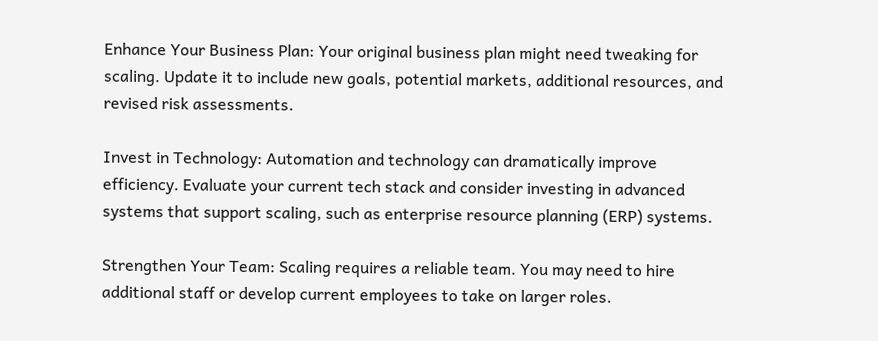Enhance Your Business Plan: Your original business plan might need tweaking for scaling. Update it to include new goals, potential markets, additional resources, and revised risk assessments.

Invest in Technology: Automation and technology can dramatically improve efficiency. Evaluate your current tech stack and consider investing in advanced systems that support scaling, such as enterprise resource planning (ERP) systems.

Strengthen Your Team: Scaling requires a reliable team. You may need to hire additional staff or develop current employees to take on larger roles.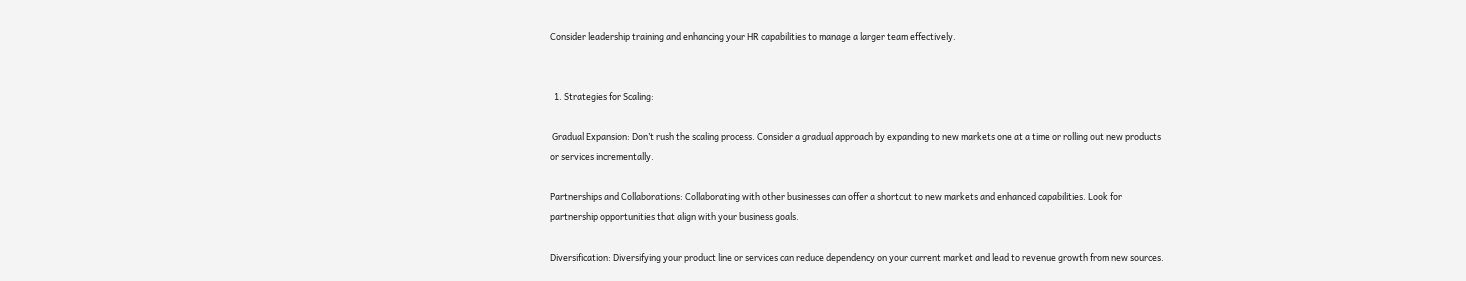Consider leadership training and enhancing your HR capabilities to manage a larger team effectively.


  1. Strategies for Scaling:

 Gradual Expansion: Don’t rush the scaling process. Consider a gradual approach by expanding to new markets one at a time or rolling out new products or services incrementally.

Partnerships and Collaborations: Collaborating with other businesses can offer a shortcut to new markets and enhanced capabilities. Look for partnership opportunities that align with your business goals.

Diversification: Diversifying your product line or services can reduce dependency on your current market and lead to revenue growth from new sources.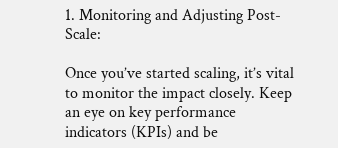1. Monitoring and Adjusting Post-Scale:

Once you’ve started scaling, it’s vital to monitor the impact closely. Keep an eye on key performance indicators (KPIs) and be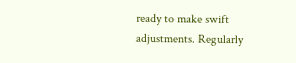ready to make swift adjustments. Regularly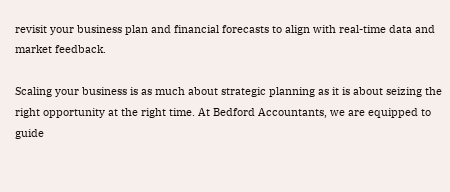revisit your business plan and financial forecasts to align with real-time data and market feedback.

Scaling your business is as much about strategic planning as it is about seizing the right opportunity at the right time. At Bedford Accountants, we are equipped to guide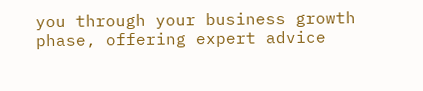you through your business growth phase, offering expert advice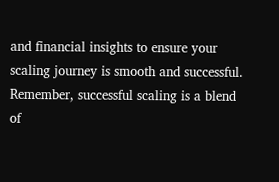and financial insights to ensure your scaling journey is smooth and successful. Remember, successful scaling is a blend of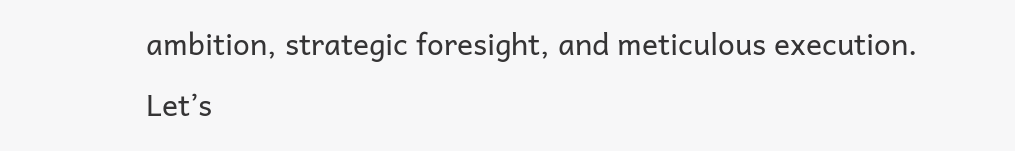ambition, strategic foresight, and meticulous execution. Let’s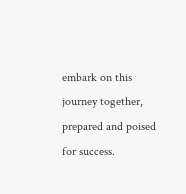embark on this journey together, prepared and poised for success.